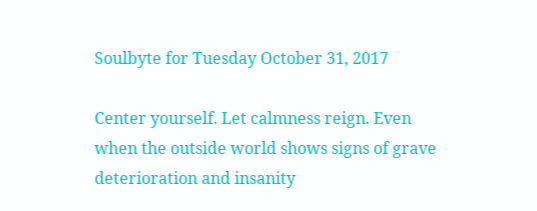Soulbyte for Tuesday October 31, 2017

Center yourself. Let calmness reign. Even when the outside world shows signs of grave deterioration and insanity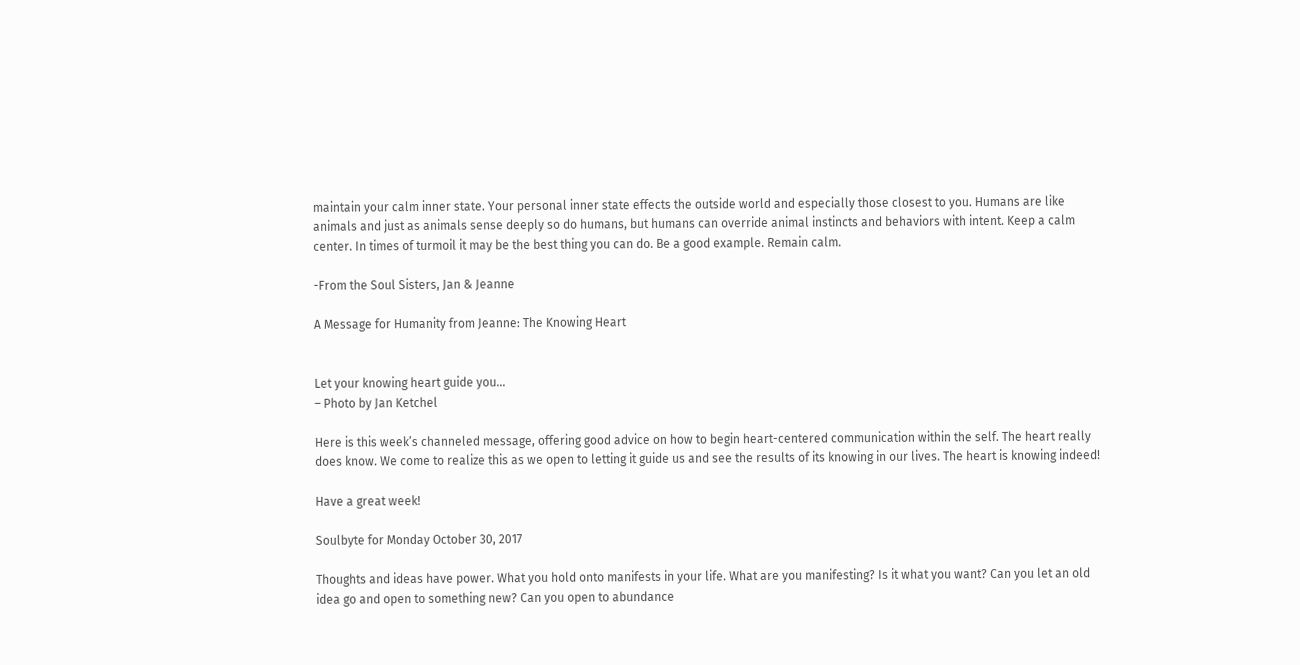maintain your calm inner state. Your personal inner state effects the outside world and especially those closest to you. Humans are like animals and just as animals sense deeply so do humans, but humans can override animal instincts and behaviors with intent. Keep a calm center. In times of turmoil it may be the best thing you can do. Be a good example. Remain calm.

-From the Soul Sisters, Jan & Jeanne

A Message for Humanity from Jeanne: The Knowing Heart


Let your knowing heart guide you…
– Photo by Jan Ketchel

Here is this week’s channeled message, offering good advice on how to begin heart-centered communication within the self. The heart really does know. We come to realize this as we open to letting it guide us and see the results of its knowing in our lives. The heart is knowing indeed!

Have a great week!

Soulbyte for Monday October 30, 2017

Thoughts and ideas have power. What you hold onto manifests in your life. What are you manifesting? Is it what you want? Can you let an old idea go and open to something new? Can you open to abundance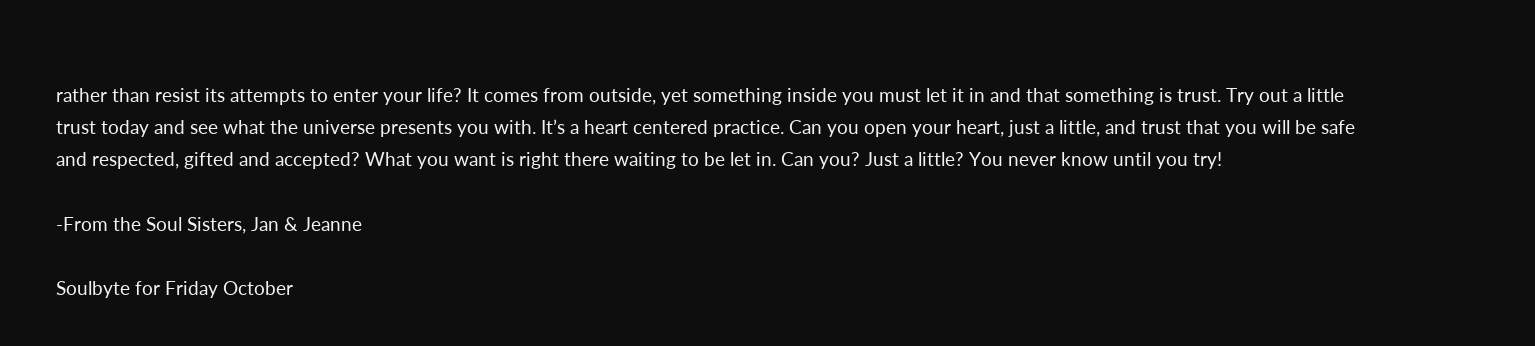rather than resist its attempts to enter your life? It comes from outside, yet something inside you must let it in and that something is trust. Try out a little trust today and see what the universe presents you with. It’s a heart centered practice. Can you open your heart, just a little, and trust that you will be safe and respected, gifted and accepted? What you want is right there waiting to be let in. Can you? Just a little? You never know until you try!

-From the Soul Sisters, Jan & Jeanne

Soulbyte for Friday October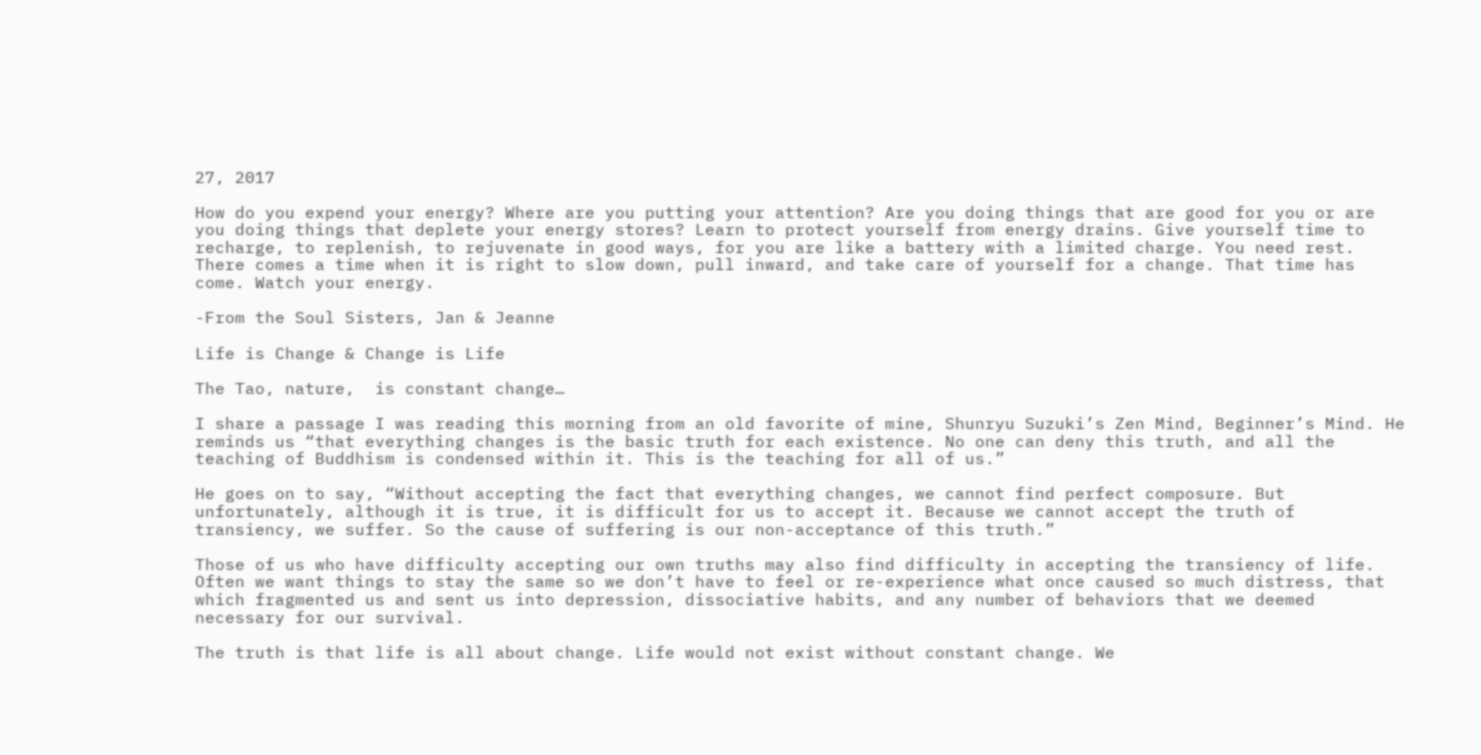27, 2017

How do you expend your energy? Where are you putting your attention? Are you doing things that are good for you or are you doing things that deplete your energy stores? Learn to protect yourself from energy drains. Give yourself time to recharge, to replenish, to rejuvenate in good ways, for you are like a battery with a limited charge. You need rest. There comes a time when it is right to slow down, pull inward, and take care of yourself for a change. That time has come. Watch your energy.

-From the Soul Sisters, Jan & Jeanne

Life is Change & Change is Life

The Tao, nature,  is constant change…

I share a passage I was reading this morning from an old favorite of mine, Shunryu Suzuki’s Zen Mind, Beginner’s Mind. He reminds us “that everything changes is the basic truth for each existence. No one can deny this truth, and all the teaching of Buddhism is condensed within it. This is the teaching for all of us.”

He goes on to say, “Without accepting the fact that everything changes, we cannot find perfect composure. But unfortunately, although it is true, it is difficult for us to accept it. Because we cannot accept the truth of transiency, we suffer. So the cause of suffering is our non-acceptance of this truth.”

Those of us who have difficulty accepting our own truths may also find difficulty in accepting the transiency of life. Often we want things to stay the same so we don’t have to feel or re-experience what once caused so much distress, that which fragmented us and sent us into depression, dissociative habits, and any number of behaviors that we deemed necessary for our survival.

The truth is that life is all about change. Life would not exist without constant change. We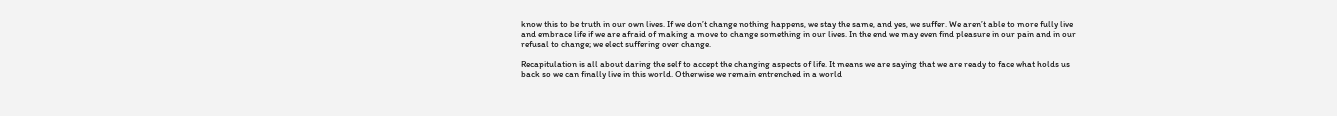know this to be truth in our own lives. If we don’t change nothing happens, we stay the same, and yes, we suffer. We aren’t able to more fully live and embrace life if we are afraid of making a move to change something in our lives. In the end we may even find pleasure in our pain and in our refusal to change; we elect suffering over change.

Recapitulation is all about daring the self to accept the changing aspects of life. It means we are saying that we are ready to face what holds us back so we can finally live in this world. Otherwise we remain entrenched in a world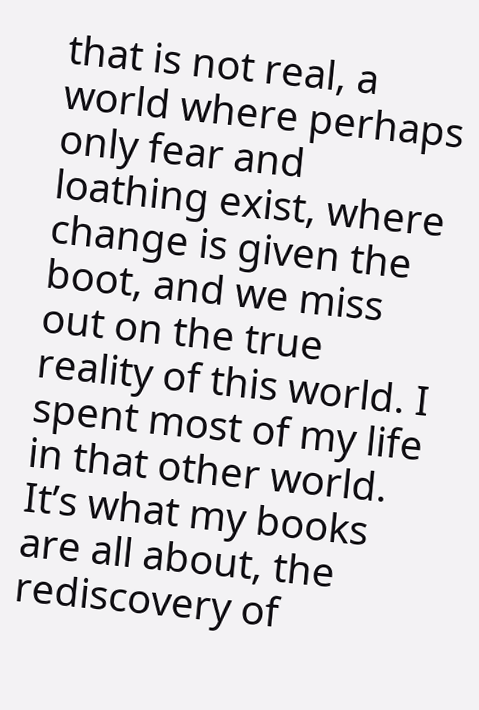that is not real, a world where perhaps only fear and loathing exist, where change is given the boot, and we miss out on the true reality of this world. I spent most of my life in that other world. It’s what my books are all about, the rediscovery of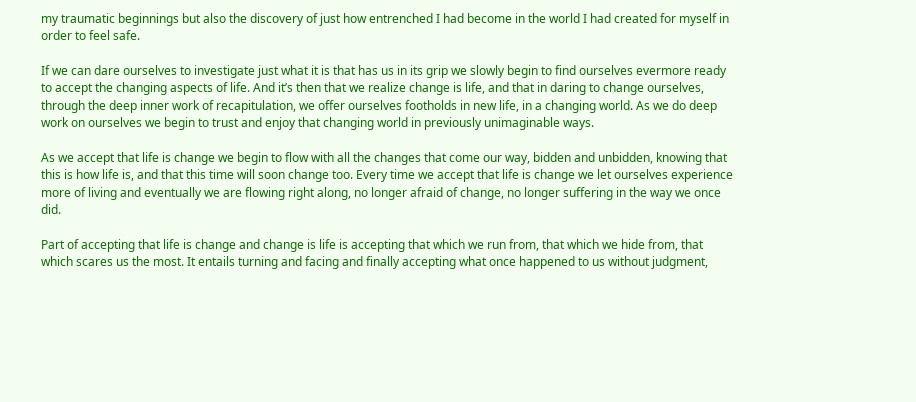my traumatic beginnings but also the discovery of just how entrenched I had become in the world I had created for myself in order to feel safe.

If we can dare ourselves to investigate just what it is that has us in its grip we slowly begin to find ourselves evermore ready to accept the changing aspects of life. And it’s then that we realize change is life, and that in daring to change ourselves, through the deep inner work of recapitulation, we offer ourselves footholds in new life, in a changing world. As we do deep work on ourselves we begin to trust and enjoy that changing world in previously unimaginable ways.

As we accept that life is change we begin to flow with all the changes that come our way, bidden and unbidden, knowing that this is how life is, and that this time will soon change too. Every time we accept that life is change we let ourselves experience more of living and eventually we are flowing right along, no longer afraid of change, no longer suffering in the way we once did.

Part of accepting that life is change and change is life is accepting that which we run from, that which we hide from, that which scares us the most. It entails turning and facing and finally accepting what once happened to us without judgment,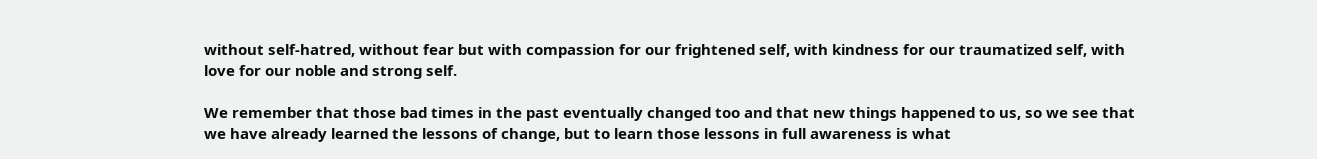without self-hatred, without fear but with compassion for our frightened self, with kindness for our traumatized self, with love for our noble and strong self.

We remember that those bad times in the past eventually changed too and that new things happened to us, so we see that we have already learned the lessons of change, but to learn those lessons in full awareness is what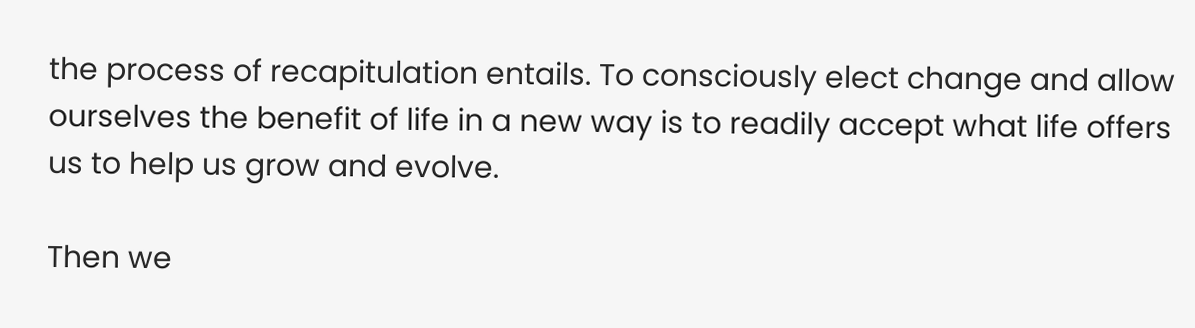the process of recapitulation entails. To consciously elect change and allow ourselves the benefit of life in a new way is to readily accept what life offers us to help us grow and evolve.

Then we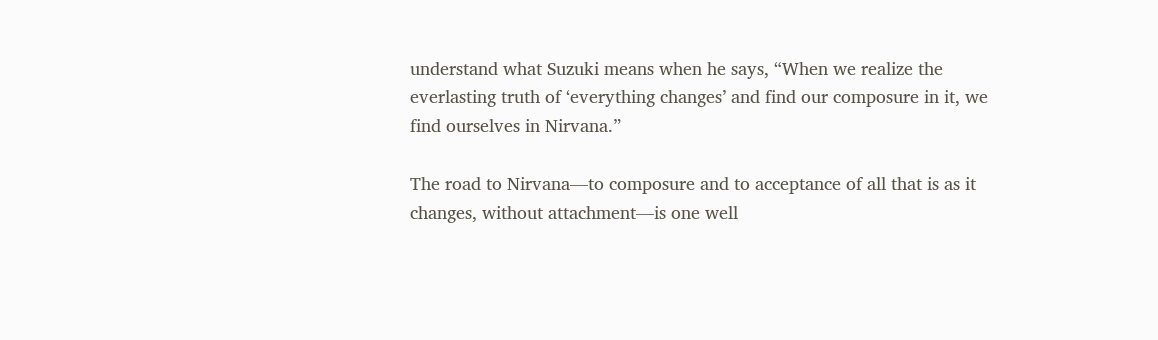understand what Suzuki means when he says, “When we realize the everlasting truth of ‘everything changes’ and find our composure in it, we find ourselves in Nirvana.”

The road to Nirvana—to composure and to acceptance of all that is as it changes, without attachment—is one well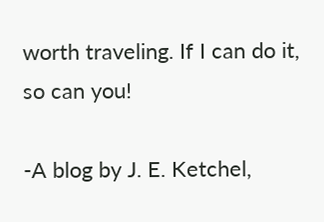worth traveling. If I can do it, so can you!

-A blog by J. E. Ketchel,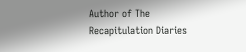Author of The Recapitulation Diaries